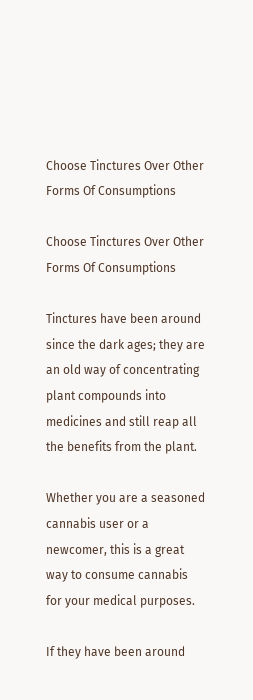Choose Tinctures Over Other Forms Of Consumptions

Choose Tinctures Over Other Forms Of Consumptions

Tinctures have been around since the dark ages; they are an old way of concentrating plant compounds into medicines and still reap all the benefits from the plant.

Whether you are a seasoned cannabis user or a newcomer, this is a great way to consume cannabis for your medical purposes.

If they have been around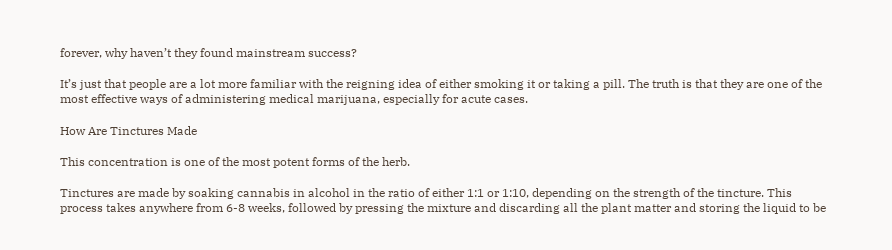forever, why haven’t they found mainstream success?

It’s just that people are a lot more familiar with the reigning idea of either smoking it or taking a pill. The truth is that they are one of the most effective ways of administering medical marijuana, especially for acute cases.

How Are Tinctures Made

This concentration is one of the most potent forms of the herb.

Tinctures are made by soaking cannabis in alcohol in the ratio of either 1:1 or 1:10, depending on the strength of the tincture. This process takes anywhere from 6-8 weeks, followed by pressing the mixture and discarding all the plant matter and storing the liquid to be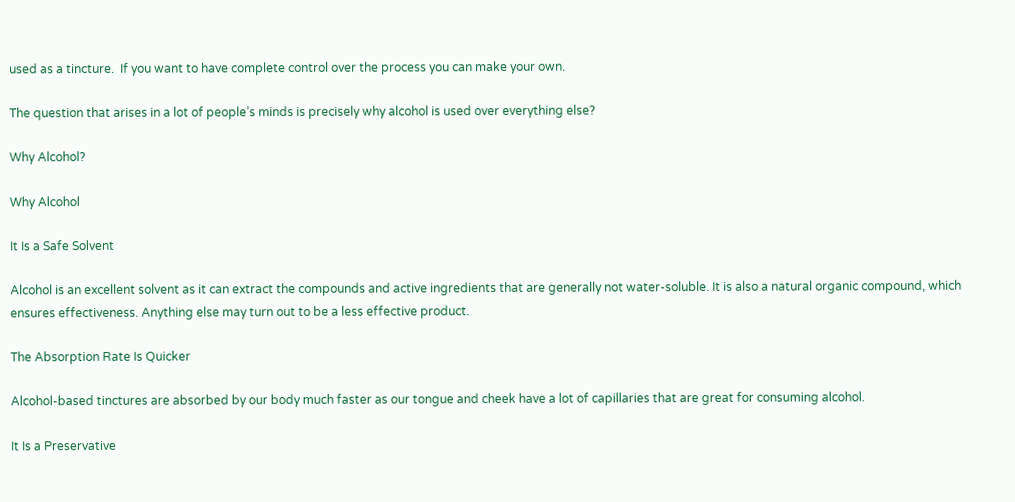used as a tincture.  If you want to have complete control over the process you can make your own.

The question that arises in a lot of people’s minds is precisely why alcohol is used over everything else?

Why Alcohol?

Why Alcohol

It Is a Safe Solvent

Alcohol is an excellent solvent as it can extract the compounds and active ingredients that are generally not water-soluble. It is also a natural organic compound, which ensures effectiveness. Anything else may turn out to be a less effective product.

The Absorption Rate Is Quicker

Alcohol-based tinctures are absorbed by our body much faster as our tongue and cheek have a lot of capillaries that are great for consuming alcohol.

It Is a Preservative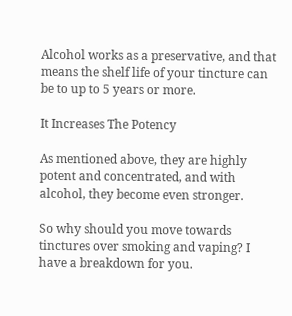Alcohol works as a preservative, and that means the shelf life of your tincture can be to up to 5 years or more.

It Increases The Potency

As mentioned above, they are highly potent and concentrated, and with alcohol, they become even stronger.

So why should you move towards tinctures over smoking and vaping? I have a breakdown for you.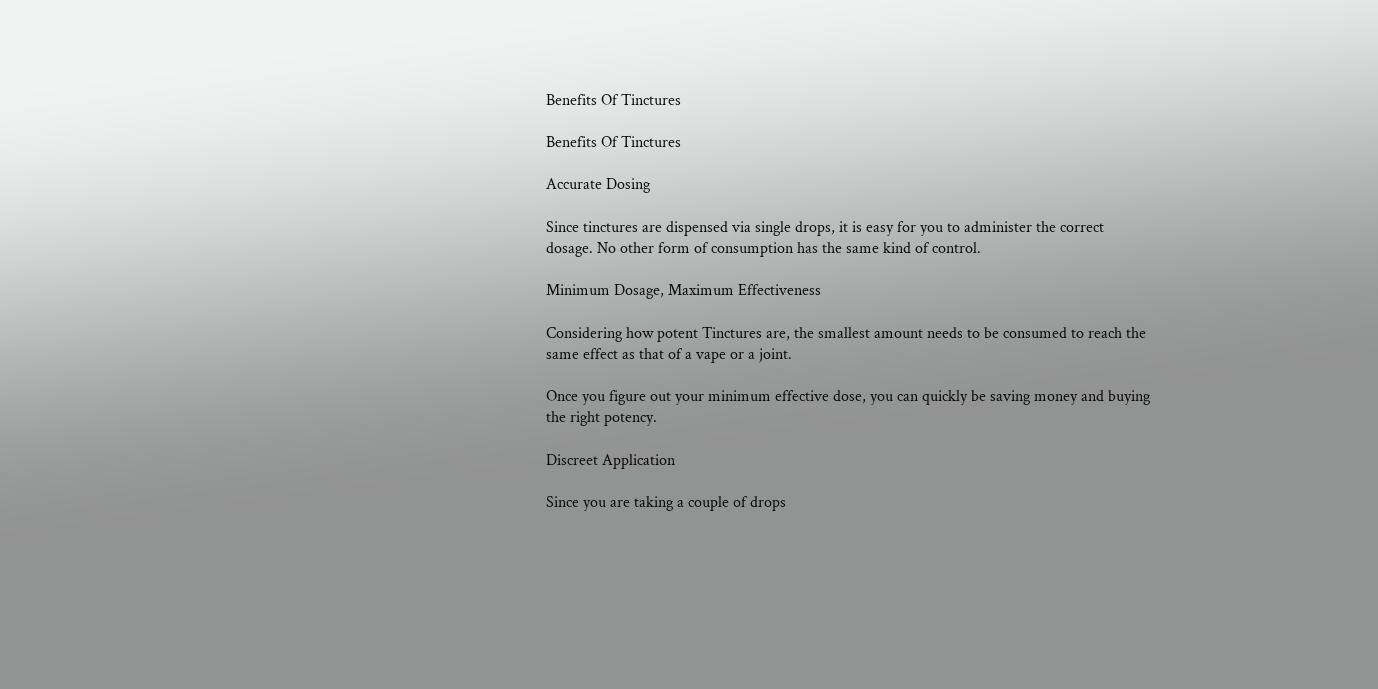Benefits Of Tinctures

Benefits Of Tinctures

Accurate Dosing

Since tinctures are dispensed via single drops, it is easy for you to administer the correct dosage. No other form of consumption has the same kind of control.

Minimum Dosage, Maximum Effectiveness

Considering how potent Tinctures are, the smallest amount needs to be consumed to reach the same effect as that of a vape or a joint.

Once you figure out your minimum effective dose, you can quickly be saving money and buying the right potency.

Discreet Application

Since you are taking a couple of drops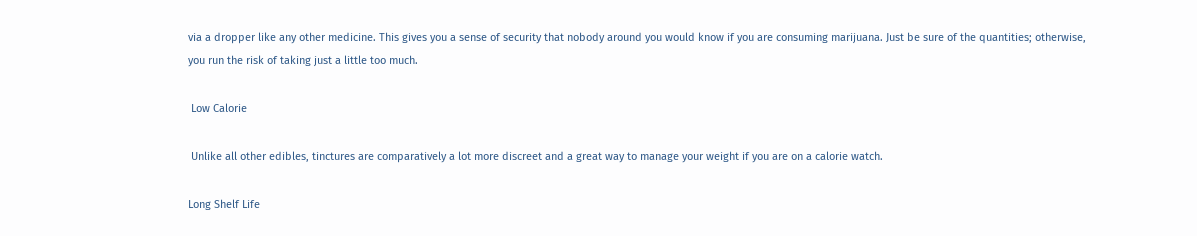via a dropper like any other medicine. This gives you a sense of security that nobody around you would know if you are consuming marijuana. Just be sure of the quantities; otherwise, you run the risk of taking just a little too much.

 Low Calorie

 Unlike all other edibles, tinctures are comparatively a lot more discreet and a great way to manage your weight if you are on a calorie watch.

Long Shelf Life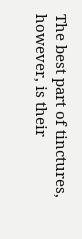The best part of tinctures, however, is their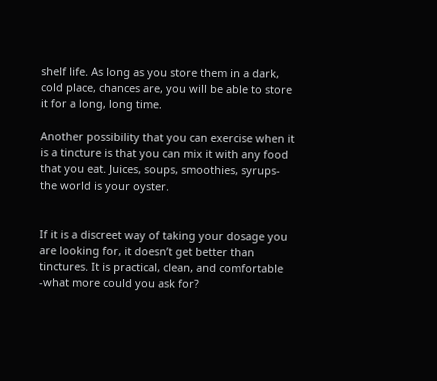shelf life. As long as you store them in a dark, cold place, chances are, you will be able to store it for a long, long time.

Another possibility that you can exercise when it is a tincture is that you can mix it with any food that you eat. Juices, soups, smoothies, syrups- the world is your oyster.


If it is a discreet way of taking your dosage you are looking for, it doesn’t get better than tinctures. It is practical, clean, and comfortable -what more could you ask for?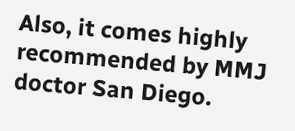Also, it comes highly recommended by MMJ doctor San Diego.